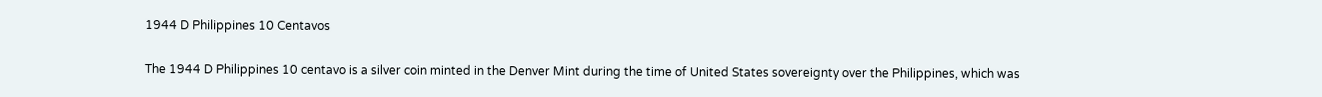1944 D Philippines 10 Centavos

The 1944 D Philippines 10 centavo is a silver coin minted in the Denver Mint during the time of United States sovereignty over the Philippines, which was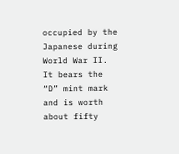occupied by the Japanese during World War II. It bears the “D” mint mark and is worth about fifty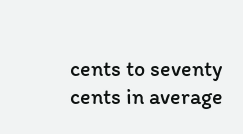cents to seventy cents in average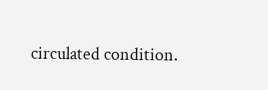circulated condition.